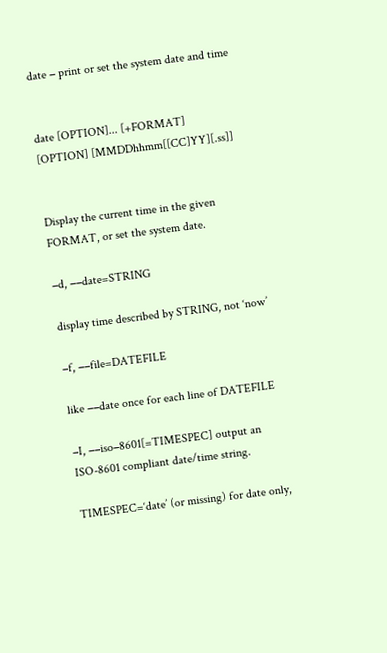date − print or set the system date and time


date [OPTION]... [+FORMAT]
[OPTION] [MMDDhhmm[[CC]YY][.ss]]


Display the current time in the given FORMAT, or set the system date.

−d, −−date=STRING

display time described by STRING, not ‘now’

−f, −−file=DATEFILE

like −−date once for each line of DATEFILE

−I, −−iso−8601[=TIMESPEC] output an ISO-8601 compliant date/time string.

TIMESPEC=‘date’ (or missing) for date only,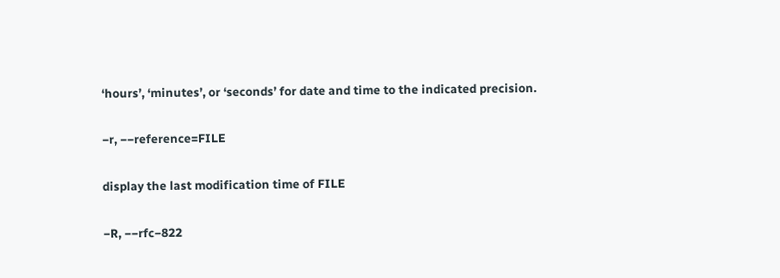‘hours’, ‘minutes’, or ‘seconds’ for date and time to the indicated precision.

−r, −−reference=FILE

display the last modification time of FILE

−R, −−rfc−822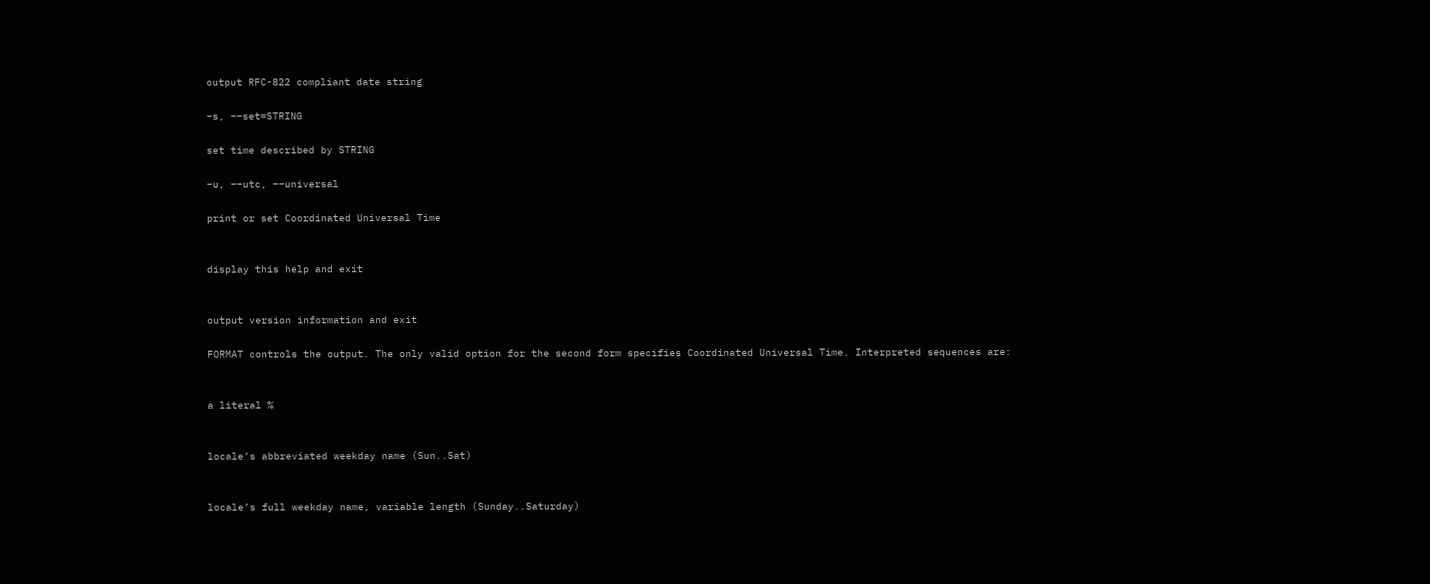output RFC-822 compliant date string

−s, −−set=STRING

set time described by STRING

−u, −−utc, −−universal

print or set Coordinated Universal Time


display this help and exit


output version information and exit

FORMAT controls the output. The only valid option for the second form specifies Coordinated Universal Time. Interpreted sequences are:


a literal %


locale’s abbreviated weekday name (Sun..Sat)


locale’s full weekday name, variable length (Sunday..Saturday)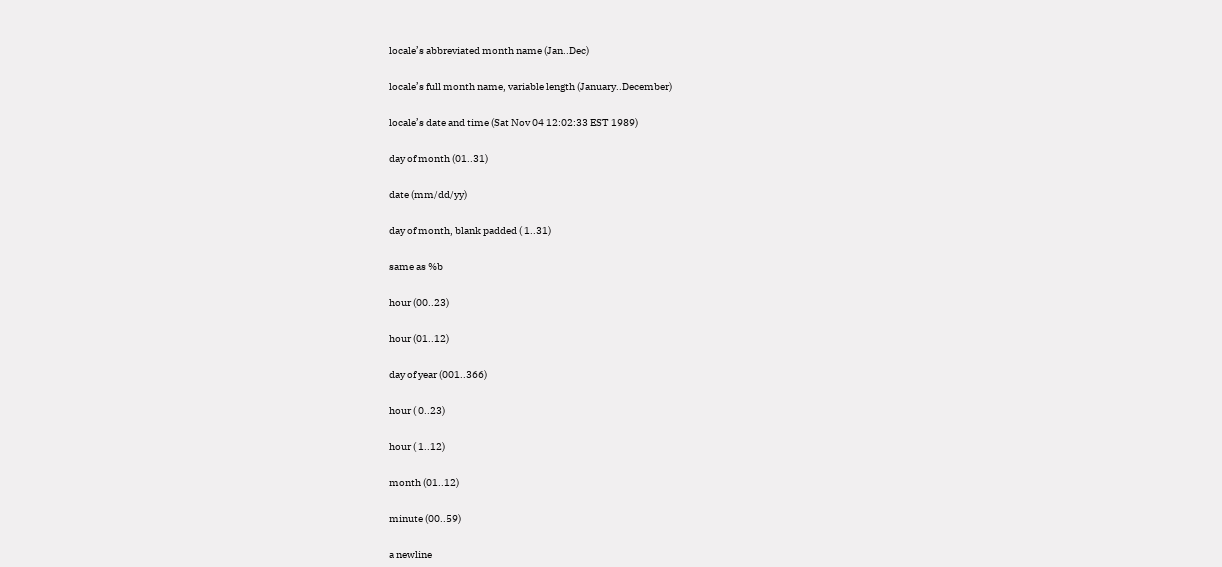locale’s abbreviated month name (Jan..Dec)


locale’s full month name, variable length (January..December)


locale’s date and time (Sat Nov 04 12:02:33 EST 1989)


day of month (01..31)


date (mm/dd/yy)


day of month, blank padded ( 1..31)


same as %b


hour (00..23)


hour (01..12)


day of year (001..366)


hour ( 0..23)


hour ( 1..12)


month (01..12)


minute (00..59)


a newline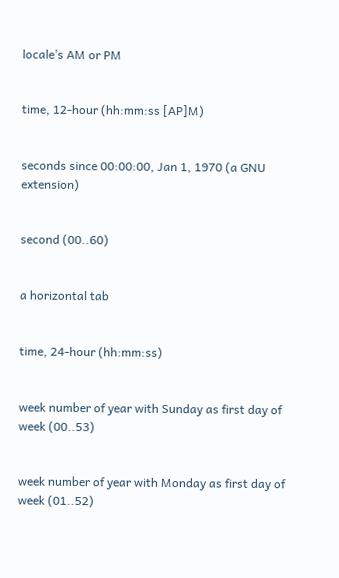locale’s AM or PM


time, 12-hour (hh:mm:ss [AP]M)


seconds since 00:00:00, Jan 1, 1970 (a GNU extension)


second (00..60)


a horizontal tab


time, 24-hour (hh:mm:ss)


week number of year with Sunday as first day of week (00..53)


week number of year with Monday as first day of week (01..52)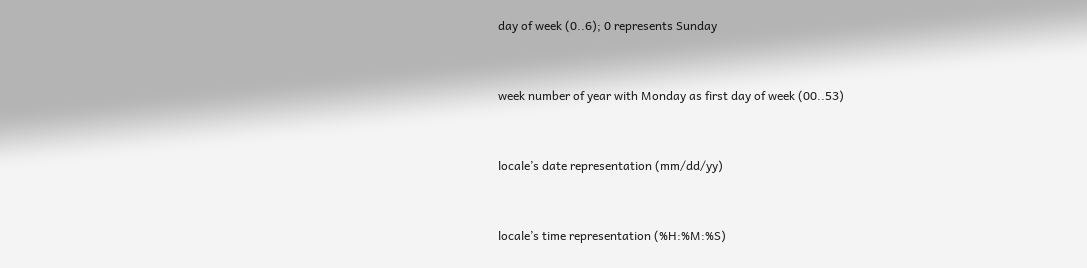day of week (0..6); 0 represents Sunday


week number of year with Monday as first day of week (00..53)


locale’s date representation (mm/dd/yy)


locale’s time representation (%H:%M:%S)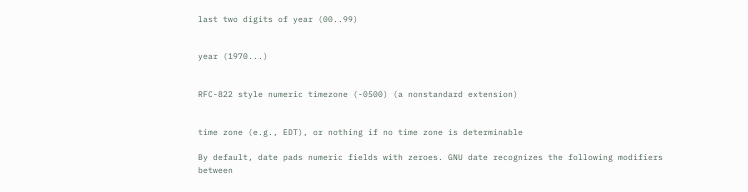last two digits of year (00..99)


year (1970...)


RFC-822 style numeric timezone (-0500) (a nonstandard extension)


time zone (e.g., EDT), or nothing if no time zone is determinable

By default, date pads numeric fields with zeroes. GNU date recognizes the following modifiers between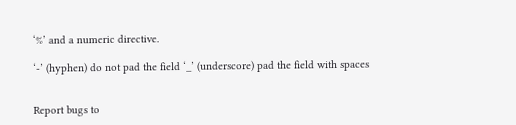‘%’ and a numeric directive.

‘-’ (hyphen) do not pad the field ‘_’ (underscore) pad the field with spaces


Report bugs to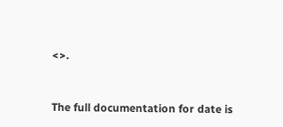<>.


The full documentation for date is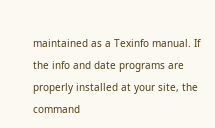maintained as a Texinfo manual. If the info and date programs are properly installed at your site, the command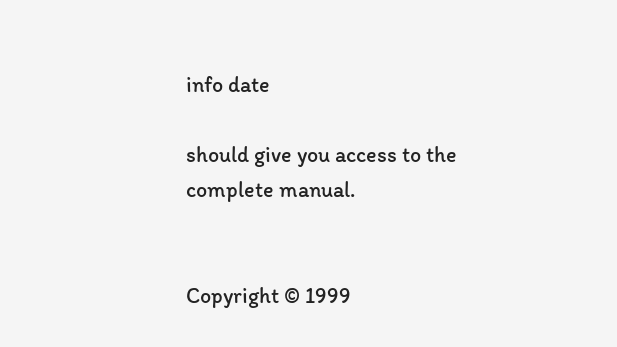info date

should give you access to the complete manual.


Copyright © 1999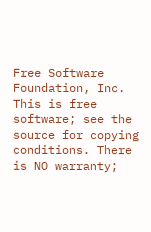Free Software Foundation, Inc.
This is free software; see the source for copying conditions. There is NO warranty;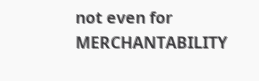not even for MERCHANTABILITY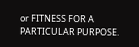or FITNESS FOR A PARTICULAR PURPOSE.